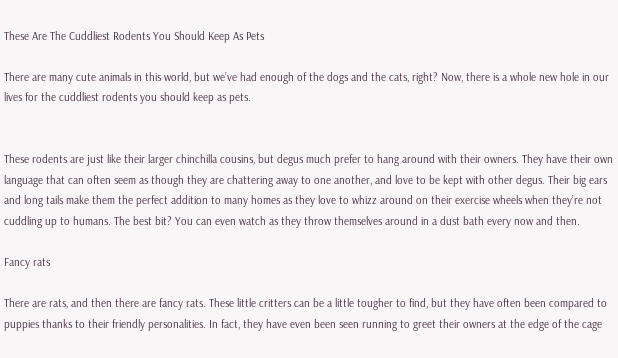These Are The Cuddliest Rodents You Should Keep As Pets

There are many cute animals in this world, but we’ve had enough of the dogs and the cats, right? Now, there is a whole new hole in our lives for the cuddliest rodents you should keep as pets.


These rodents are just like their larger chinchilla cousins, but degus much prefer to hang around with their owners. They have their own language that can often seem as though they are chattering away to one another, and love to be kept with other degus. Their big ears and long tails make them the perfect addition to many homes as they love to whizz around on their exercise wheels when they’re not cuddling up to humans. The best bit? You can even watch as they throw themselves around in a dust bath every now and then.

Fancy rats

There are rats, and then there are fancy rats. These little critters can be a little tougher to find, but they have often been compared to puppies thanks to their friendly personalities. In fact, they have even been seen running to greet their owners at the edge of the cage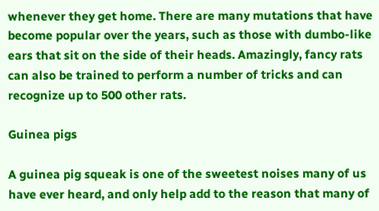whenever they get home. There are many mutations that have become popular over the years, such as those with dumbo-like ears that sit on the side of their heads. Amazingly, fancy rats can also be trained to perform a number of tricks and can recognize up to 500 other rats.

Guinea pigs

A guinea pig squeak is one of the sweetest noises many of us have ever heard, and only help add to the reason that many of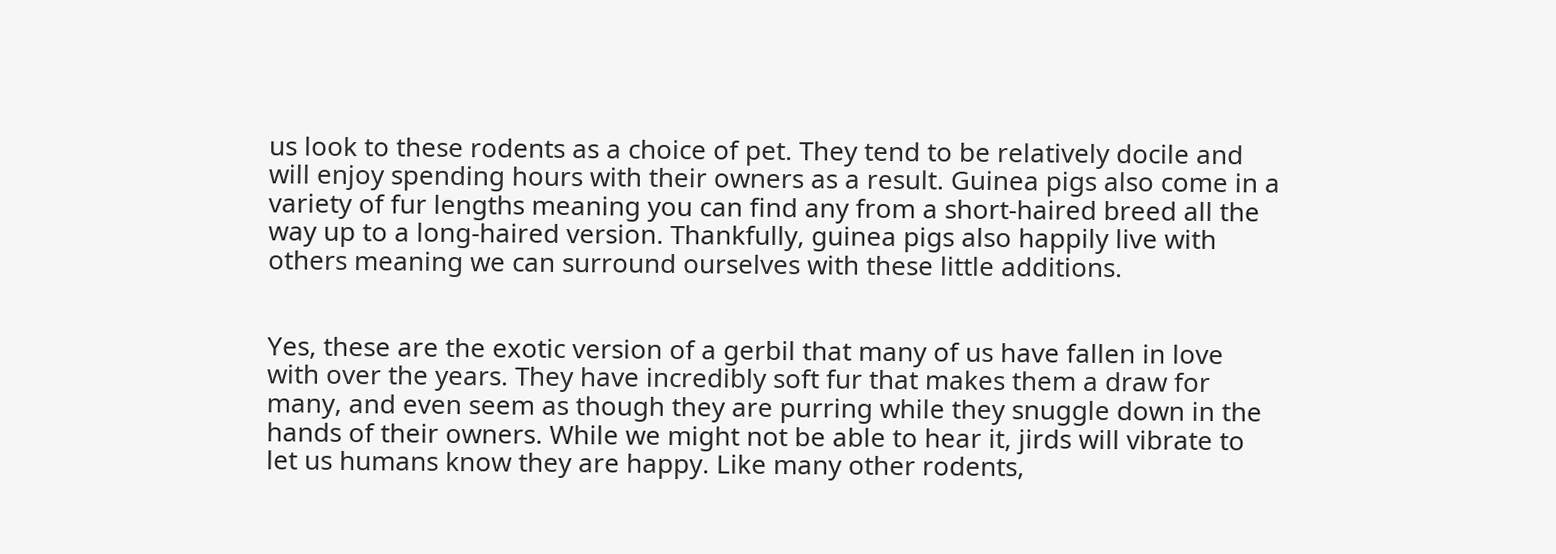us look to these rodents as a choice of pet. They tend to be relatively docile and will enjoy spending hours with their owners as a result. Guinea pigs also come in a variety of fur lengths meaning you can find any from a short-haired breed all the way up to a long-haired version. Thankfully, guinea pigs also happily live with others meaning we can surround ourselves with these little additions.


Yes, these are the exotic version of a gerbil that many of us have fallen in love with over the years. They have incredibly soft fur that makes them a draw for many, and even seem as though they are purring while they snuggle down in the hands of their owners. While we might not be able to hear it, jirds will vibrate to let us humans know they are happy. Like many other rodents,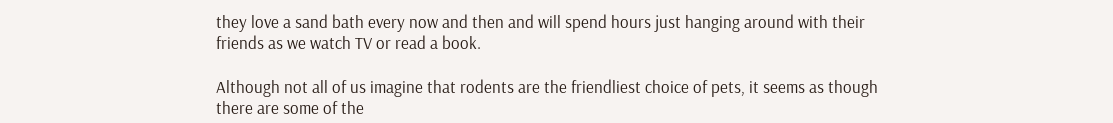they love a sand bath every now and then and will spend hours just hanging around with their friends as we watch TV or read a book.

Although not all of us imagine that rodents are the friendliest choice of pets, it seems as though there are some of the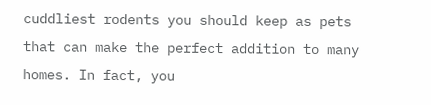cuddliest rodents you should keep as pets that can make the perfect addition to many homes. In fact, you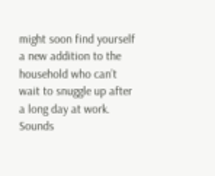might soon find yourself a new addition to the household who can’t wait to snuggle up after a long day at work. Sounds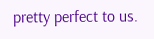pretty perfect to us.